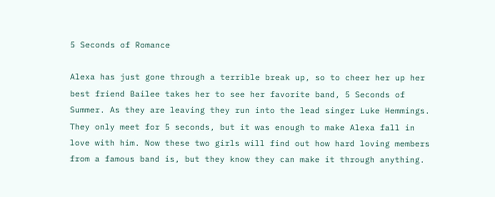5 Seconds of Romance

Alexa has just gone through a terrible break up, so to cheer her up her best friend Bailee takes her to see her favorite band, 5 Seconds of Summer. As they are leaving they run into the lead singer Luke Hemmings. They only meet for 5 seconds, but it was enough to make Alexa fall in love with him. Now these two girls will find out how hard loving members from a famous band is, but they know they can make it through anything.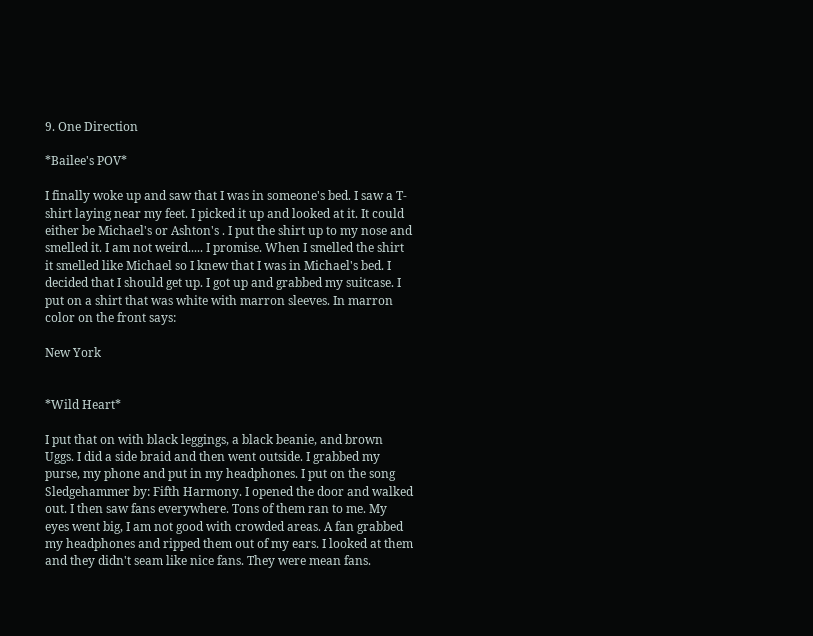9. One Direction

*Bailee's POV*

I finally woke up and saw that I was in someone's bed. I saw a T-shirt laying near my feet. I picked it up and looked at it. It could either be Michael's or Ashton's . I put the shirt up to my nose and smelled it. I am not weird..... I promise. When I smelled the shirt it smelled like Michael so I knew that I was in Michael's bed. I decided that I should get up. I got up and grabbed my suitcase. I put on a shirt that was white with marron sleeves. In marron color on the front says:

New York


*Wild Heart*

I put that on with black leggings, a black beanie, and brown Uggs. I did a side braid and then went outside. I grabbed my purse, my phone and put in my headphones. I put on the song Sledgehammer by: Fifth Harmony. I opened the door and walked out. I then saw fans everywhere. Tons of them ran to me. My eyes went big, I am not good with crowded areas. A fan grabbed my headphones and ripped them out of my ears. I looked at them and they didn't seam like nice fans. They were mean fans.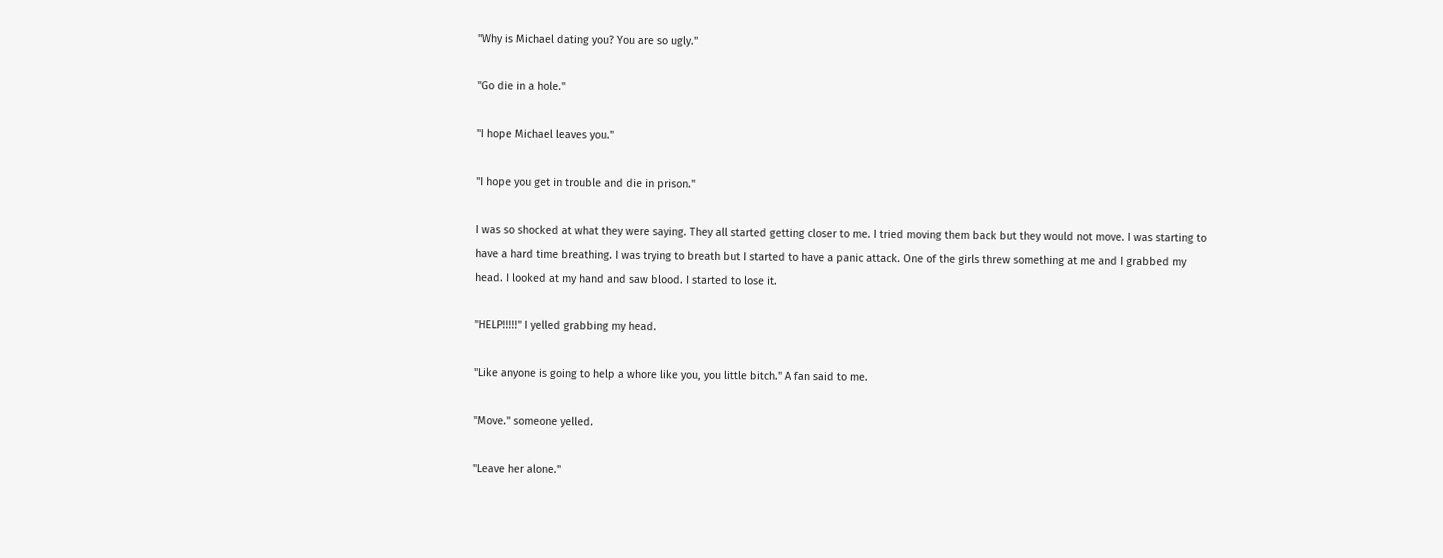"Why is Michael dating you? You are so ugly."

"Go die in a hole."

"I hope Michael leaves you."

"I hope you get in trouble and die in prison."

I was so shocked at what they were saying. They all started getting closer to me. I tried moving them back but they would not move. I was starting to have a hard time breathing. I was trying to breath but I started to have a panic attack. One of the girls threw something at me and I grabbed my head. I looked at my hand and saw blood. I started to lose it.

"HELP!!!!!" I yelled grabbing my head.

"Like anyone is going to help a whore like you, you little bitch." A fan said to me.

"Move." someone yelled.

"Leave her alone."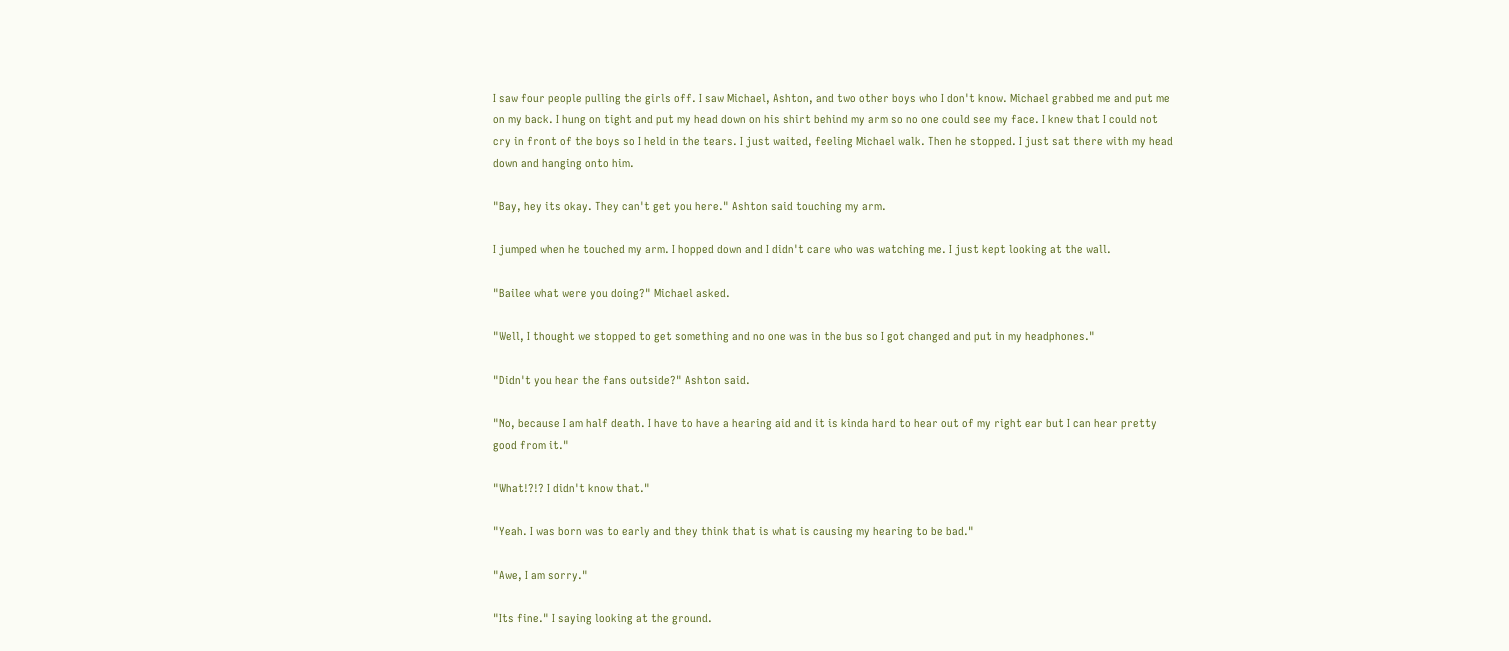I saw four people pulling the girls off. I saw Michael, Ashton, and two other boys who I don't know. Michael grabbed me and put me on my back. I hung on tight and put my head down on his shirt behind my arm so no one could see my face. I knew that I could not cry in front of the boys so I held in the tears. I just waited, feeling Michael walk. Then he stopped. I just sat there with my head down and hanging onto him.

"Bay, hey its okay. They can't get you here." Ashton said touching my arm.

I jumped when he touched my arm. I hopped down and I didn't care who was watching me. I just kept looking at the wall.

"Bailee what were you doing?" Michael asked.

"Well, I thought we stopped to get something and no one was in the bus so I got changed and put in my headphones."

"Didn't you hear the fans outside?" Ashton said.

"No, because I am half death. I have to have a hearing aid and it is kinda hard to hear out of my right ear but I can hear pretty good from it."

"What!?!? I didn't know that."

"Yeah. I was born was to early and they think that is what is causing my hearing to be bad."

"Awe, I am sorry."

"Its fine." I saying looking at the ground.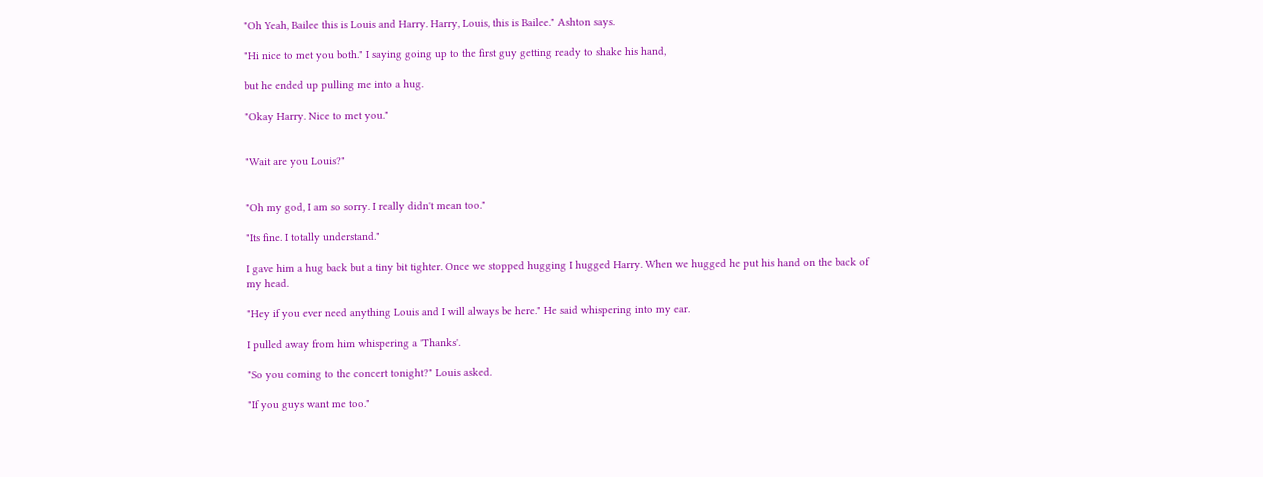"Oh Yeah, Bailee this is Louis and Harry. Harry, Louis, this is Bailee." Ashton says.

"Hi nice to met you both." I saying going up to the first guy getting ready to shake his hand,

but he ended up pulling me into a hug.

"Okay Harry. Nice to met you."


"Wait are you Louis?"


"Oh my god, I am so sorry. I really didn't mean too."

"Its fine. I totally understand."

I gave him a hug back but a tiny bit tighter. Once we stopped hugging I hugged Harry. When we hugged he put his hand on the back of my head.

"Hey if you ever need anything Louis and I will always be here." He said whispering into my ear.

I pulled away from him whispering a 'Thanks'.

"So you coming to the concert tonight?" Louis asked.

"If you guys want me too."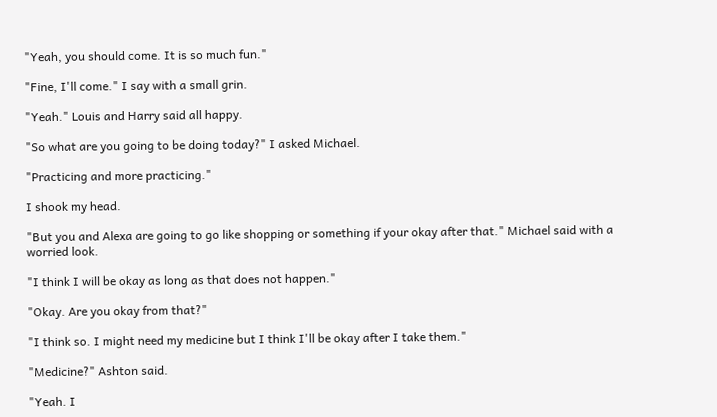"Yeah, you should come. It is so much fun."

"Fine, I'll come." I say with a small grin.

"Yeah." Louis and Harry said all happy.

"So what are you going to be doing today?" I asked Michael.

"Practicing and more practicing."

I shook my head.

"But you and Alexa are going to go like shopping or something if your okay after that." Michael said with a worried look.

"I think I will be okay as long as that does not happen."

"Okay. Are you okay from that?"

"I think so. I might need my medicine but I think I'll be okay after I take them."

"Medicine?" Ashton said.

"Yeah. I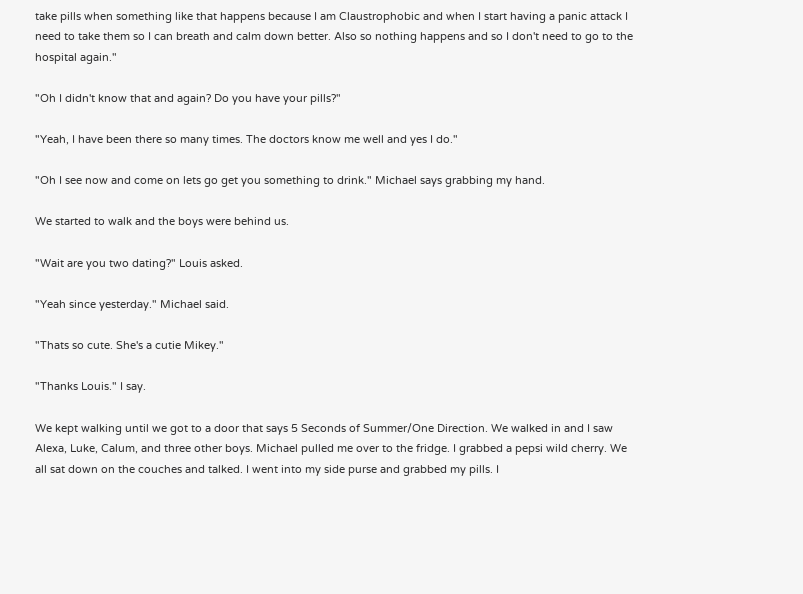take pills when something like that happens because I am Claustrophobic and when I start having a panic attack I need to take them so I can breath and calm down better. Also so nothing happens and so I don't need to go to the hospital again."

"Oh I didn't know that and again? Do you have your pills?"

"Yeah, I have been there so many times. The doctors know me well and yes I do."

"Oh I see now and come on lets go get you something to drink." Michael says grabbing my hand.

We started to walk and the boys were behind us.

"Wait are you two dating?" Louis asked.

"Yeah since yesterday." Michael said.

"Thats so cute. She's a cutie Mikey."

"Thanks Louis." I say.

We kept walking until we got to a door that says 5 Seconds of Summer/One Direction. We walked in and I saw Alexa, Luke, Calum, and three other boys. Michael pulled me over to the fridge. I grabbed a pepsi wild cherry. We all sat down on the couches and talked. I went into my side purse and grabbed my pills. I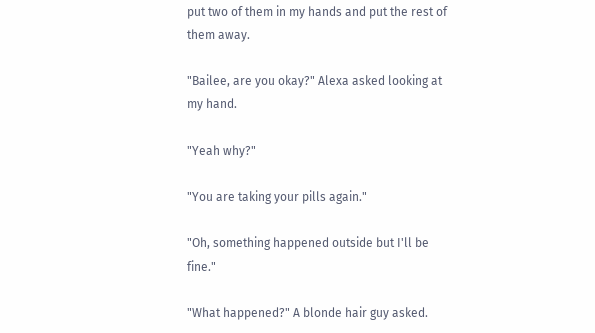put two of them in my hands and put the rest of them away.

"Bailee, are you okay?" Alexa asked looking at my hand.

"Yeah why?"

"You are taking your pills again."

"Oh, something happened outside but I'll be fine."

"What happened?" A blonde hair guy asked.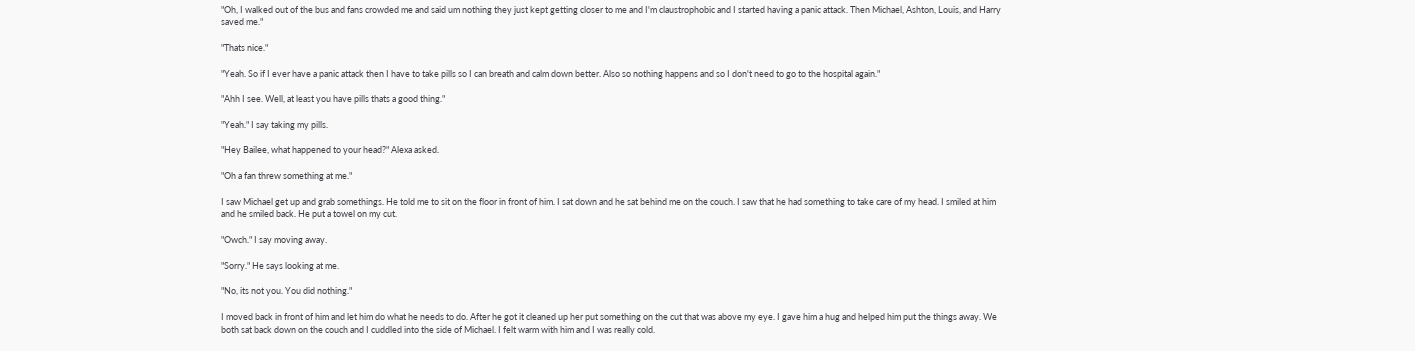"Oh, I walked out of the bus and fans crowded me and said um nothing they just kept getting closer to me and I'm claustrophobic and I started having a panic attack. Then Michael, Ashton, Louis, and Harry saved me."

"Thats nice."

"Yeah. So if I ever have a panic attack then I have to take pills so I can breath and calm down better. Also so nothing happens and so I don't need to go to the hospital again."

"Ahh I see. Well, at least you have pills thats a good thing."

"Yeah." I say taking my pills.

"Hey Bailee, what happened to your head?" Alexa asked.

"Oh a fan threw something at me."

I saw Michael get up and grab somethings. He told me to sit on the floor in front of him. I sat down and he sat behind me on the couch. I saw that he had something to take care of my head. I smiled at him and he smiled back. He put a towel on my cut.

"Owch." I say moving away.

"Sorry." He says looking at me.

"No, its not you. You did nothing."

I moved back in front of him and let him do what he needs to do. After he got it cleaned up her put something on the cut that was above my eye. I gave him a hug and helped him put the things away. We both sat back down on the couch and I cuddled into the side of Michael. I felt warm with him and I was really cold.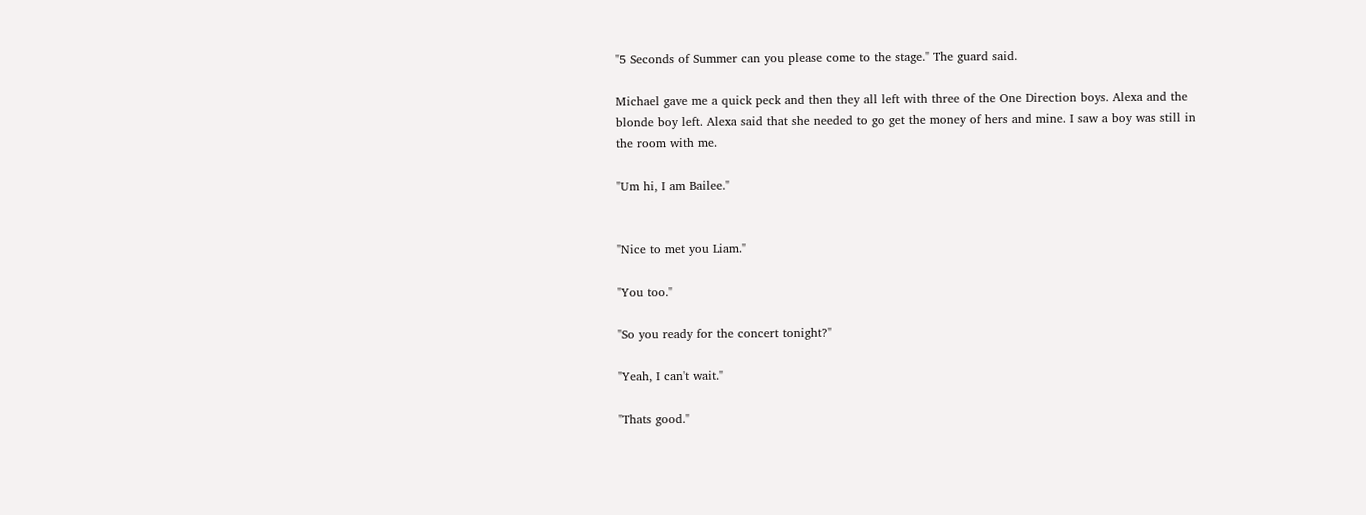"5 Seconds of Summer can you please come to the stage." The guard said.

Michael gave me a quick peck and then they all left with three of the One Direction boys. Alexa and the blonde boy left. Alexa said that she needed to go get the money of hers and mine. I saw a boy was still in the room with me.

"Um hi, I am Bailee."


"Nice to met you Liam."

"You too."

"So you ready for the concert tonight?"

"Yeah, I can't wait."

"Thats good."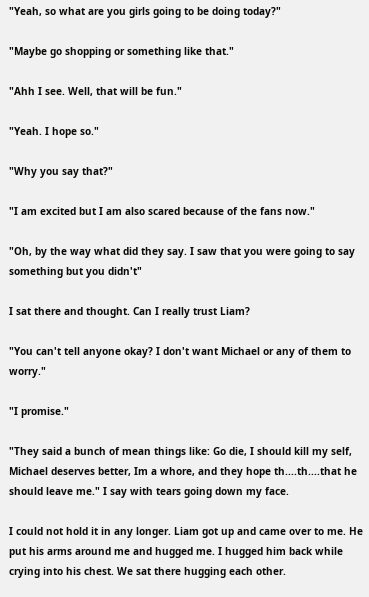"Yeah, so what are you girls going to be doing today?"

"Maybe go shopping or something like that."

"Ahh I see. Well, that will be fun."

"Yeah. I hope so."

"Why you say that?"

"I am excited but I am also scared because of the fans now."

"Oh, by the way what did they say. I saw that you were going to say something but you didn't"

I sat there and thought. Can I really trust Liam?

"You can't tell anyone okay? I don't want Michael or any of them to worry."

"I promise."

"They said a bunch of mean things like: Go die, I should kill my self, Michael deserves better, Im a whore, and they hope th....th....that he should leave me." I say with tears going down my face.

I could not hold it in any longer. Liam got up and came over to me. He put his arms around me and hugged me. I hugged him back while crying into his chest. We sat there hugging each other.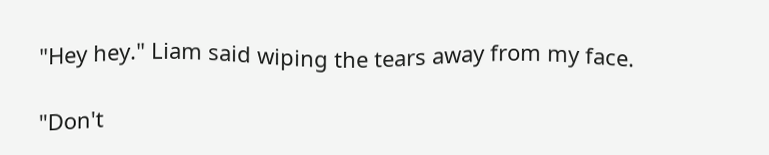"Hey hey." Liam said wiping the tears away from my face.

"Don't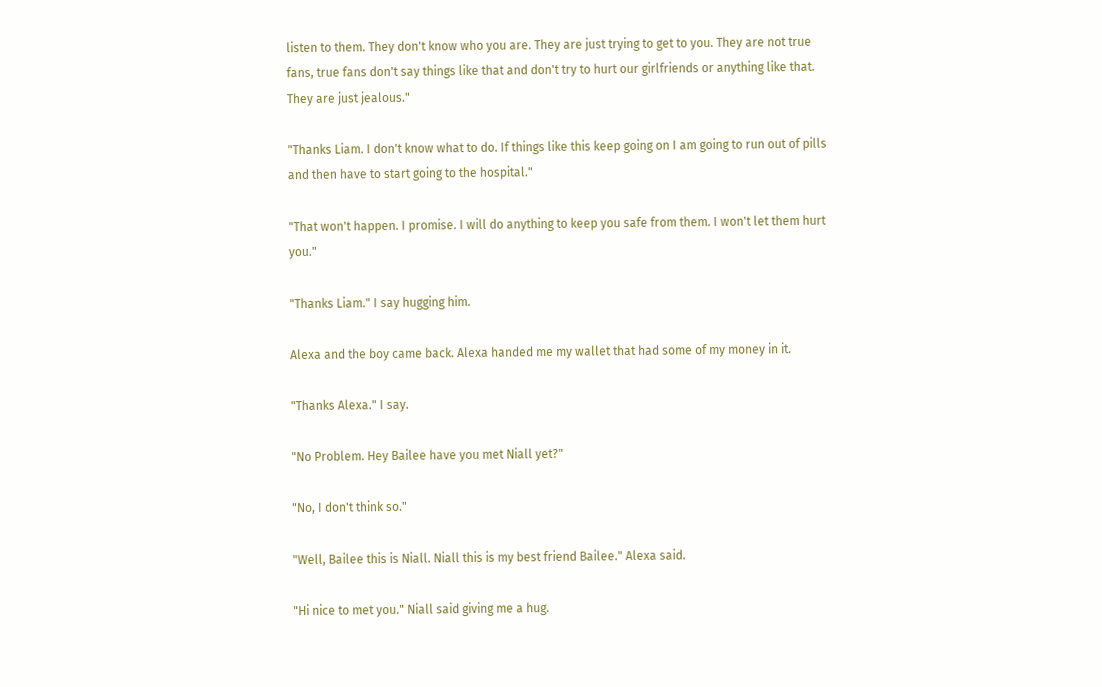listen to them. They don't know who you are. They are just trying to get to you. They are not true fans, true fans don't say things like that and don't try to hurt our girlfriends or anything like that. They are just jealous."

"Thanks Liam. I don't know what to do. If things like this keep going on I am going to run out of pills and then have to start going to the hospital."

"That won't happen. I promise. I will do anything to keep you safe from them. I won't let them hurt you."

"Thanks Liam." I say hugging him.

Alexa and the boy came back. Alexa handed me my wallet that had some of my money in it.

"Thanks Alexa." I say.

"No Problem. Hey Bailee have you met Niall yet?"

"No, I don't think so."

"Well, Bailee this is Niall. Niall this is my best friend Bailee." Alexa said.

"Hi nice to met you." Niall said giving me a hug.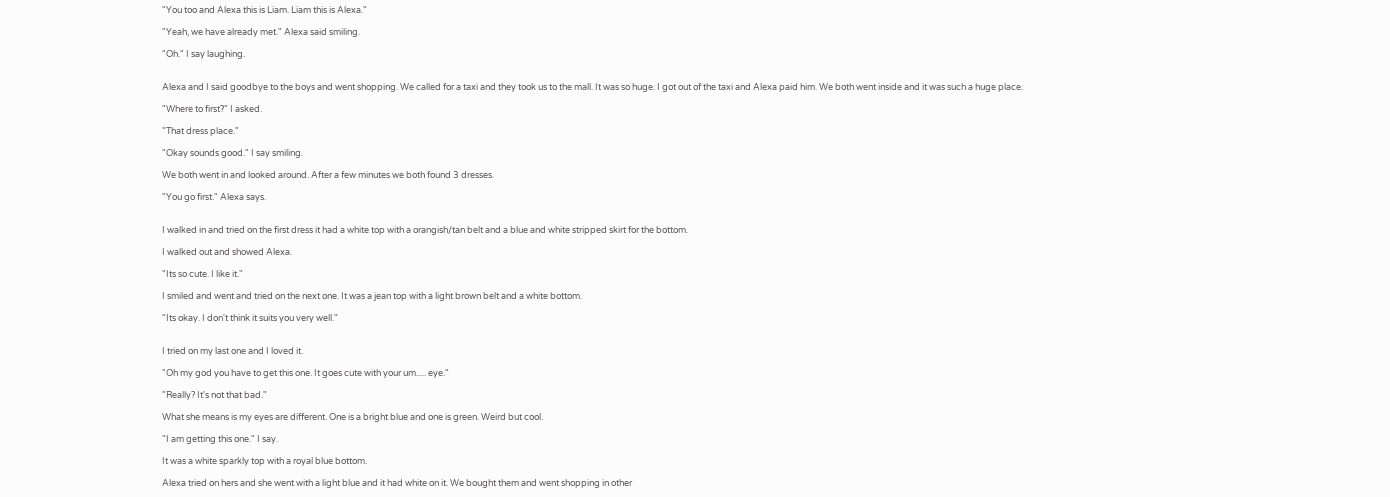"You too and Alexa this is Liam. Liam this is Alexa."

"Yeah, we have already met." Alexa said smiling.

"Oh." I say laughing.


Alexa and I said goodbye to the boys and went shopping. We called for a taxi and they took us to the mall. It was so huge. I got out of the taxi and Alexa paid him. We both went inside and it was such a huge place.

"Where to first?" I asked.

"That dress place."

"Okay sounds good." I say smiling.

We both went in and looked around. After a few minutes we both found 3 dresses.

"You go first." Alexa says.


I walked in and tried on the first dress it had a white top with a orangish/tan belt and a blue and white stripped skirt for the bottom.

I walked out and showed Alexa.

"Its so cute. I like it."

I smiled and went and tried on the next one. It was a jean top with a light brown belt and a white bottom.

"Its okay. I don't think it suits you very well."


I tried on my last one and I loved it.

"Oh my god you have to get this one. It goes cute with your um..... eye."

"Really? It's not that bad."

What she means is my eyes are different. One is a bright blue and one is green. Weird but cool.

"I am getting this one." I say.

It was a white sparkly top with a royal blue bottom.

Alexa tried on hers and she went with a light blue and it had white on it. We bought them and went shopping in other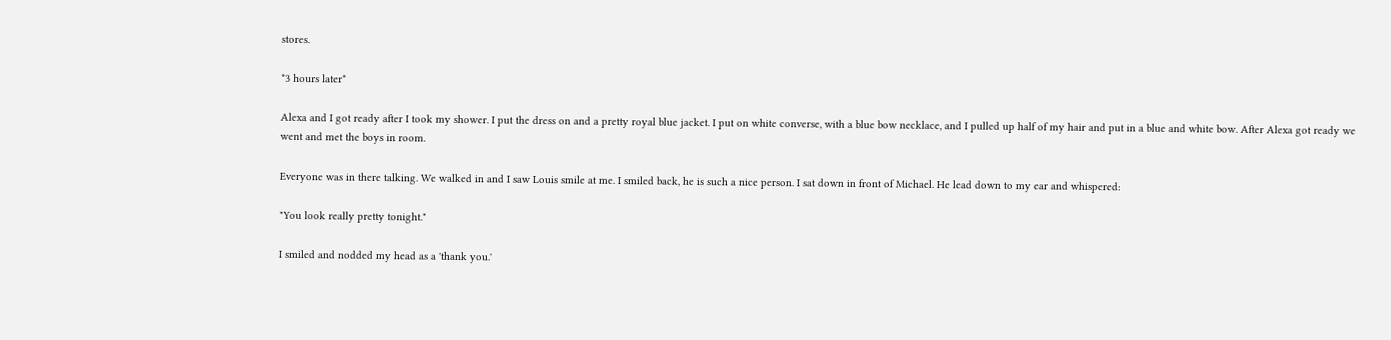stores.

*3 hours later*

Alexa and I got ready after I took my shower. I put the dress on and a pretty royal blue jacket. I put on white converse, with a blue bow necklace, and I pulled up half of my hair and put in a blue and white bow. After Alexa got ready we went and met the boys in room.

Everyone was in there talking. We walked in and I saw Louis smile at me. I smiled back, he is such a nice person. I sat down in front of Michael. He lead down to my ear and whispered:

"You look really pretty tonight."

I smiled and nodded my head as a 'thank you.'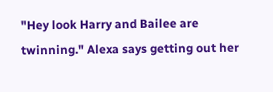"Hey look Harry and Bailee are twinning." Alexa says getting out her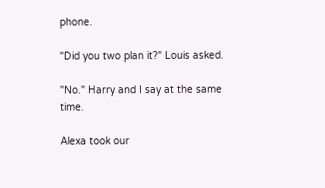phone.

"Did you two plan it?" Louis asked.

"No." Harry and I say at the same time.

Alexa took our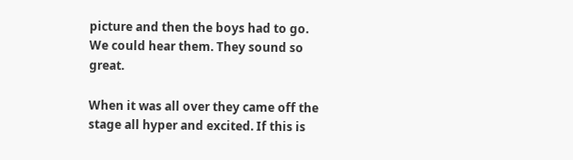picture and then the boys had to go. We could hear them. They sound so great.

When it was all over they came off the stage all hyper and excited. If this is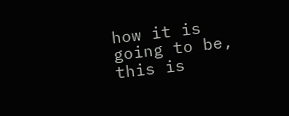how it is going to be, this is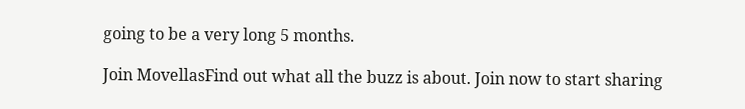going to be a very long 5 months.

Join MovellasFind out what all the buzz is about. Join now to start sharing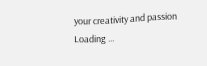your creativity and passion
Loading ...